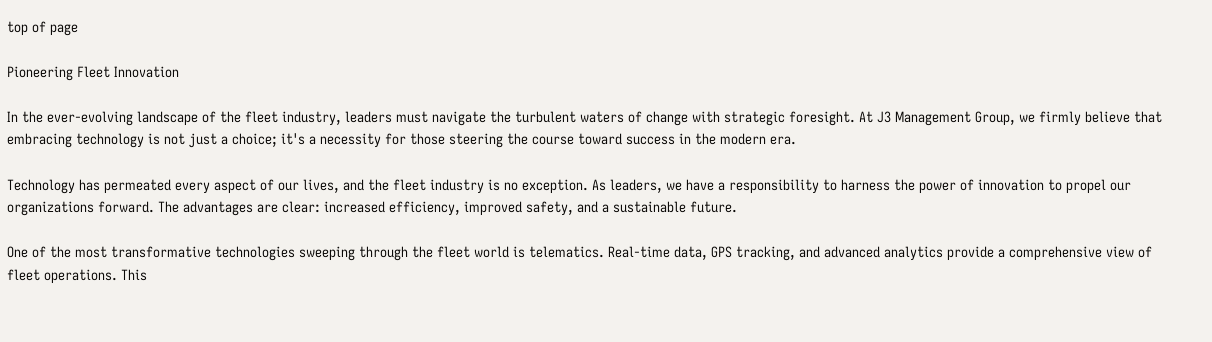top of page

Pioneering Fleet Innovation

In the ever-evolving landscape of the fleet industry, leaders must navigate the turbulent waters of change with strategic foresight. At J3 Management Group, we firmly believe that embracing technology is not just a choice; it's a necessity for those steering the course toward success in the modern era.

Technology has permeated every aspect of our lives, and the fleet industry is no exception. As leaders, we have a responsibility to harness the power of innovation to propel our organizations forward. The advantages are clear: increased efficiency, improved safety, and a sustainable future.

One of the most transformative technologies sweeping through the fleet world is telematics. Real-time data, GPS tracking, and advanced analytics provide a comprehensive view of fleet operations. This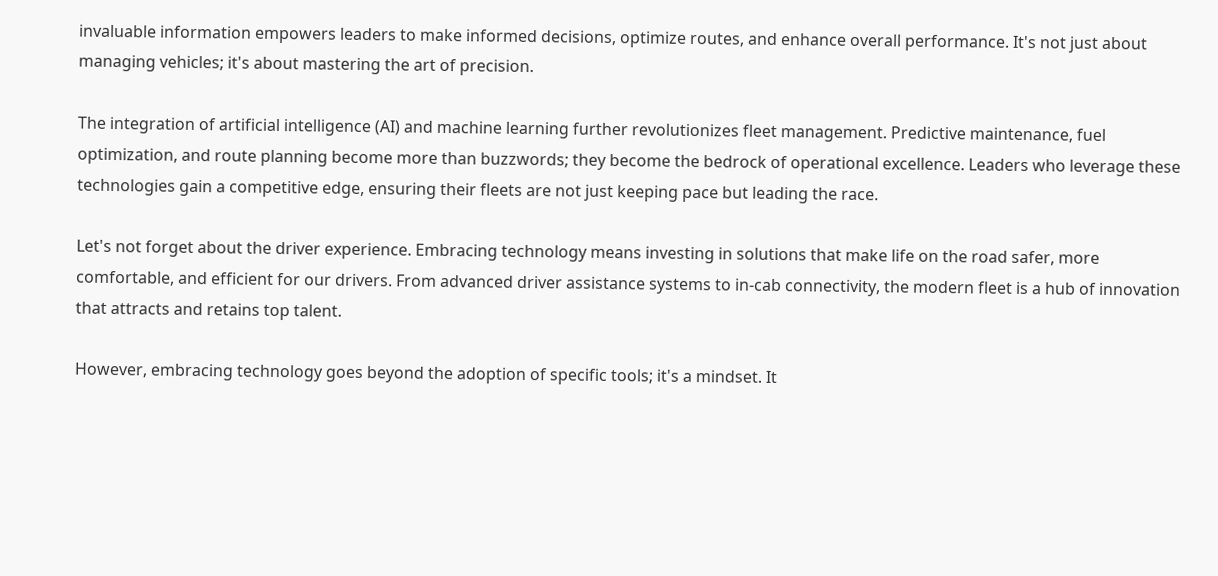invaluable information empowers leaders to make informed decisions, optimize routes, and enhance overall performance. It's not just about managing vehicles; it's about mastering the art of precision.

The integration of artificial intelligence (AI) and machine learning further revolutionizes fleet management. Predictive maintenance, fuel optimization, and route planning become more than buzzwords; they become the bedrock of operational excellence. Leaders who leverage these technologies gain a competitive edge, ensuring their fleets are not just keeping pace but leading the race.

Let's not forget about the driver experience. Embracing technology means investing in solutions that make life on the road safer, more comfortable, and efficient for our drivers. From advanced driver assistance systems to in-cab connectivity, the modern fleet is a hub of innovation that attracts and retains top talent.

However, embracing technology goes beyond the adoption of specific tools; it's a mindset. It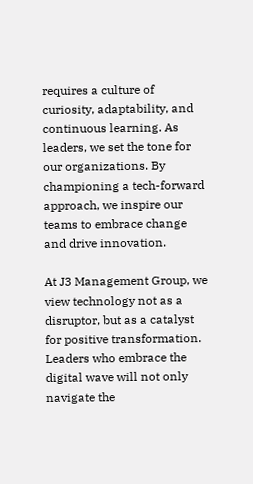requires a culture of curiosity, adaptability, and continuous learning. As leaders, we set the tone for our organizations. By championing a tech-forward approach, we inspire our teams to embrace change and drive innovation.

At J3 Management Group, we view technology not as a disruptor, but as a catalyst for positive transformation. Leaders who embrace the digital wave will not only navigate the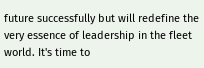future successfully but will redefine the very essence of leadership in the fleet world. It's time to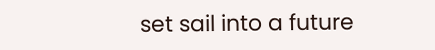set sail into a future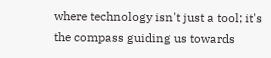where technology isn't just a tool; it's the compass guiding us towards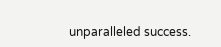unparalleled success.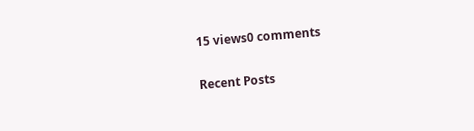15 views0 comments

Recent Posts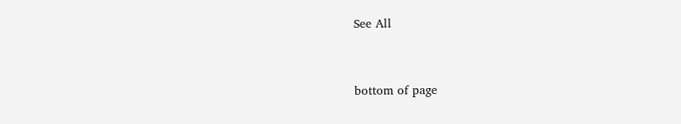See All


bottom of page